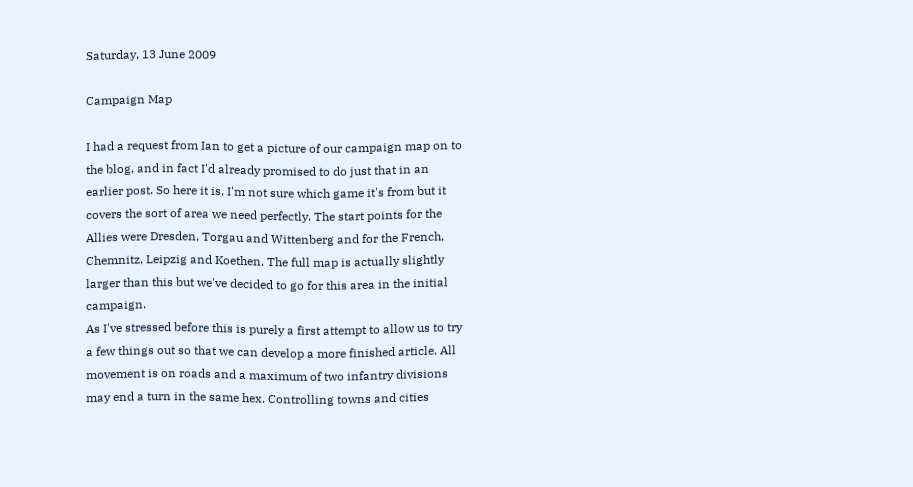Saturday, 13 June 2009

Campaign Map

I had a request from Ian to get a picture of our campaign map on to the blog, and in fact I'd already promised to do just that in an earlier post. So here it is, I'm not sure which game it's from but it covers the sort of area we need perfectly. The start points for the Allies were Dresden, Torgau and Wittenberg and for the French, Chemnitz, Leipzig and Koethen. The full map is actually slightly larger than this but we've decided to go for this area in the initial campaign.
As I've stressed before this is purely a first attempt to allow us to try a few things out so that we can develop a more finished article. All movement is on roads and a maximum of two infantry divisions may end a turn in the same hex. Controlling towns and cities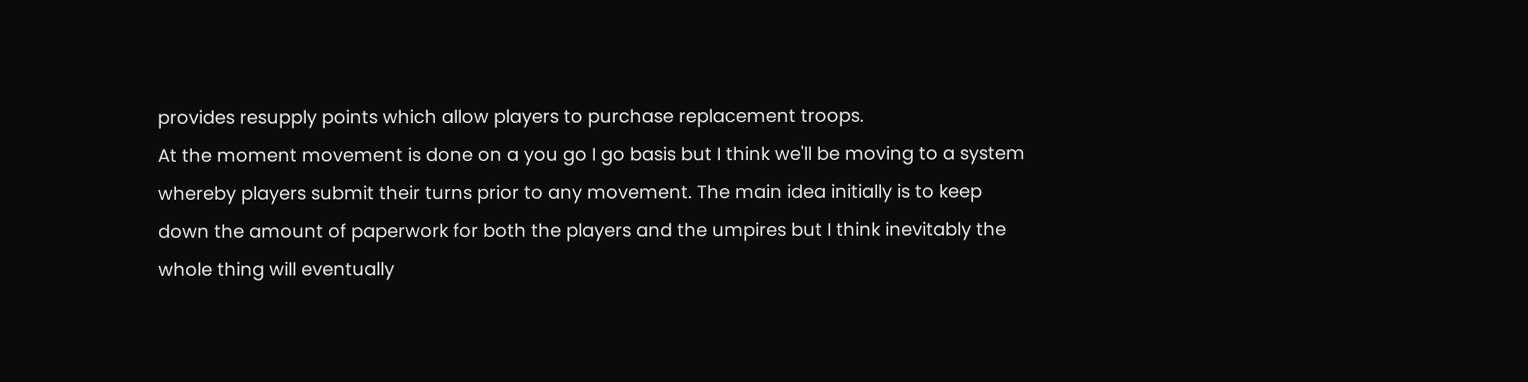provides resupply points which allow players to purchase replacement troops.
At the moment movement is done on a you go I go basis but I think we'll be moving to a system whereby players submit their turns prior to any movement. The main idea initially is to keep down the amount of paperwork for both the players and the umpires but I think inevitably the whole thing will eventually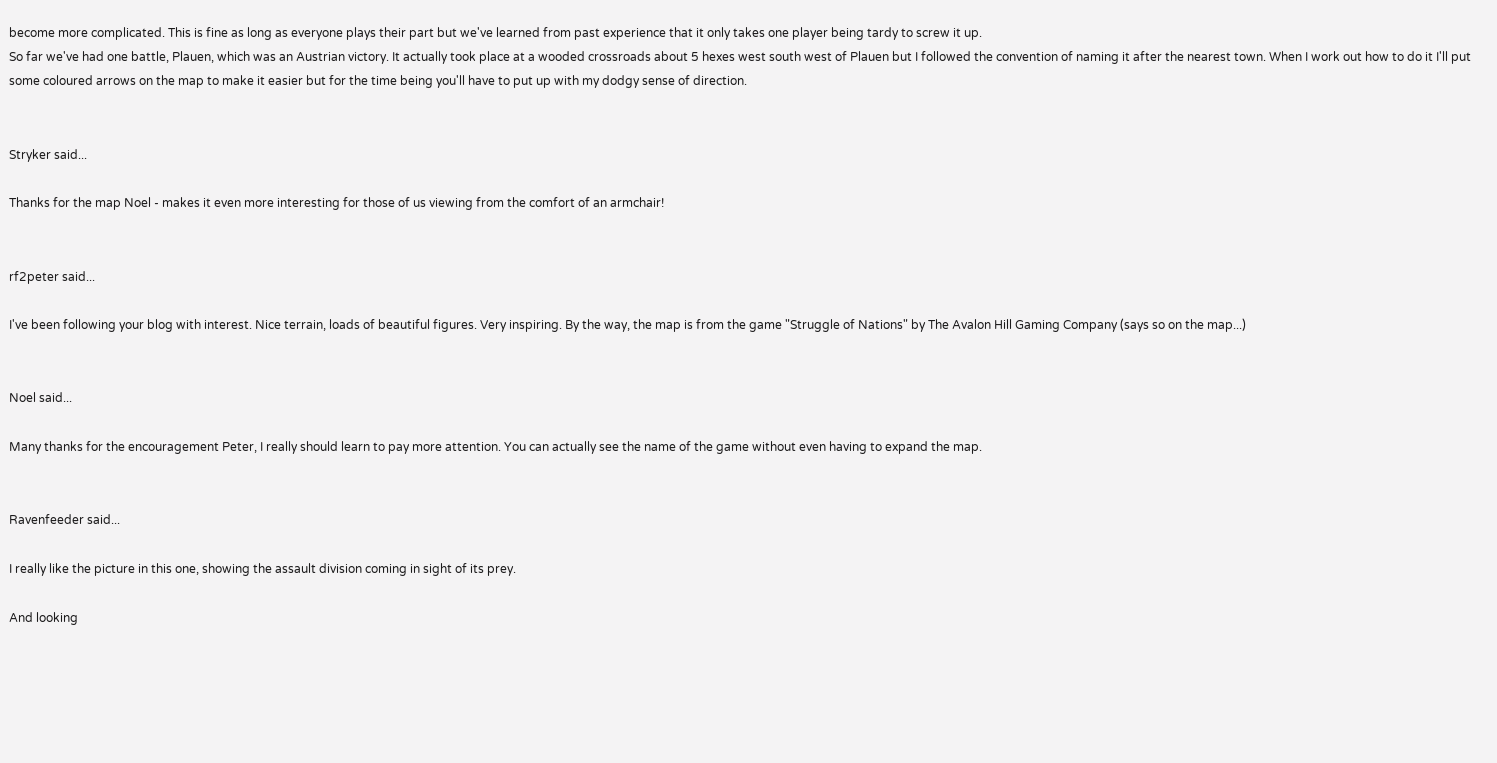become more complicated. This is fine as long as everyone plays their part but we've learned from past experience that it only takes one player being tardy to screw it up.
So far we've had one battle, Plauen, which was an Austrian victory. It actually took place at a wooded crossroads about 5 hexes west south west of Plauen but I followed the convention of naming it after the nearest town. When I work out how to do it I'll put some coloured arrows on the map to make it easier but for the time being you'll have to put up with my dodgy sense of direction.


Stryker said...

Thanks for the map Noel - makes it even more interesting for those of us viewing from the comfort of an armchair!


rf2peter said...

I've been following your blog with interest. Nice terrain, loads of beautiful figures. Very inspiring. By the way, the map is from the game "Struggle of Nations" by The Avalon Hill Gaming Company (says so on the map...)


Noel said...

Many thanks for the encouragement Peter, I really should learn to pay more attention. You can actually see the name of the game without even having to expand the map.


Ravenfeeder said...

I really like the picture in this one, showing the assault division coming in sight of its prey.

And looking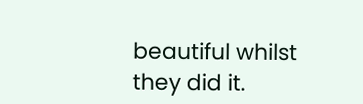beautiful whilst they did it.